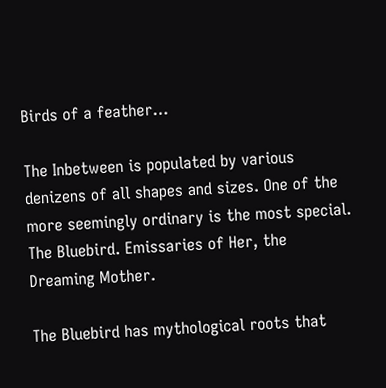Birds of a feather…

The Inbetween is populated by various denizens of all shapes and sizes. One of the more seemingly ordinary is the most special. The Bluebird. Emissaries of Her, the Dreaming Mother.

The Bluebird has mythological roots that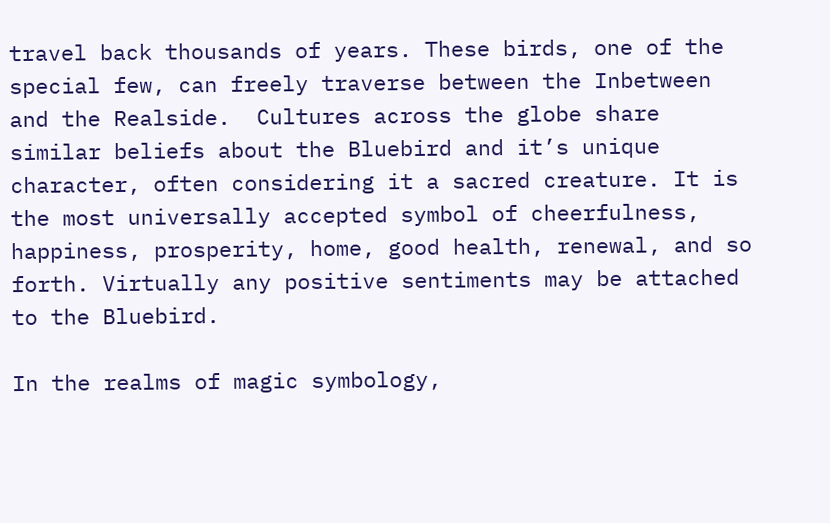travel back thousands of years. These birds, one of the special few, can freely traverse between the Inbetween and the Realside.  Cultures across the globe share similar beliefs about the Bluebird and it’s unique character, often considering it a sacred creature. It is the most universally accepted symbol of cheerfulness, happiness, prosperity, home, good health, renewal, and so forth. Virtually any positive sentiments may be attached to the Bluebird.

In the realms of magic symbology,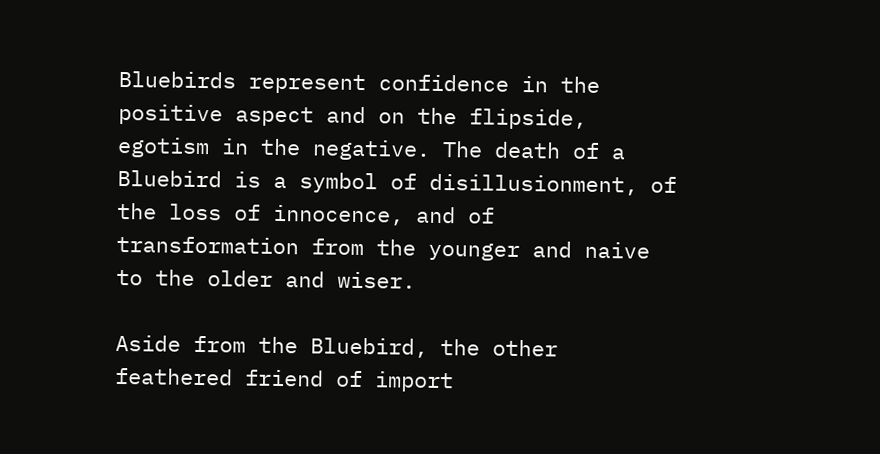Bluebirds represent confidence in the positive aspect and on the flipside, egotism in the negative. The death of a Bluebird is a symbol of disillusionment, of the loss of innocence, and of transformation from the younger and naive to the older and wiser.

Aside from the Bluebird, the other feathered friend of import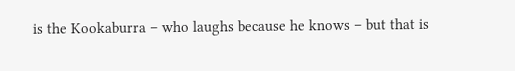is the Kookaburra – who laughs because he knows – but that is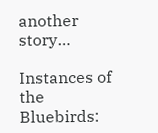another story…

Instances of the Bluebirds: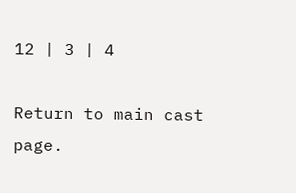12 | 3 | 4

Return to main cast page.